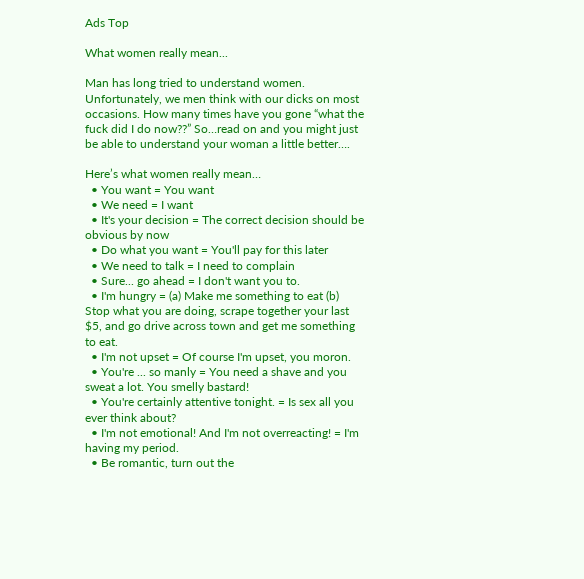Ads Top

What women really mean...

Man has long tried to understand women. Unfortunately, we men think with our dicks on most occasions. How many times have you gone “what the fuck did I do now??” So…read on and you might just be able to understand your woman a little better….

Here’s what women really mean…
  • You want = You want
  • We need = I want
  • It's your decision = The correct decision should be obvious by now
  • Do what you want = You'll pay for this later
  • We need to talk = I need to complain
  • Sure... go ahead = I don't want you to.
  • I'm hungry = (a) Make me something to eat (b) Stop what you are doing, scrape together your last $5, and go drive across town and get me something to eat.
  • I'm not upset = Of course I'm upset, you moron.
  • You're ... so manly = You need a shave and you sweat a lot. You smelly bastard!
  • You're certainly attentive tonight. = Is sex all you ever think about?
  • I'm not emotional! And I'm not overreacting! = I'm having my period.
  • Be romantic, turn out the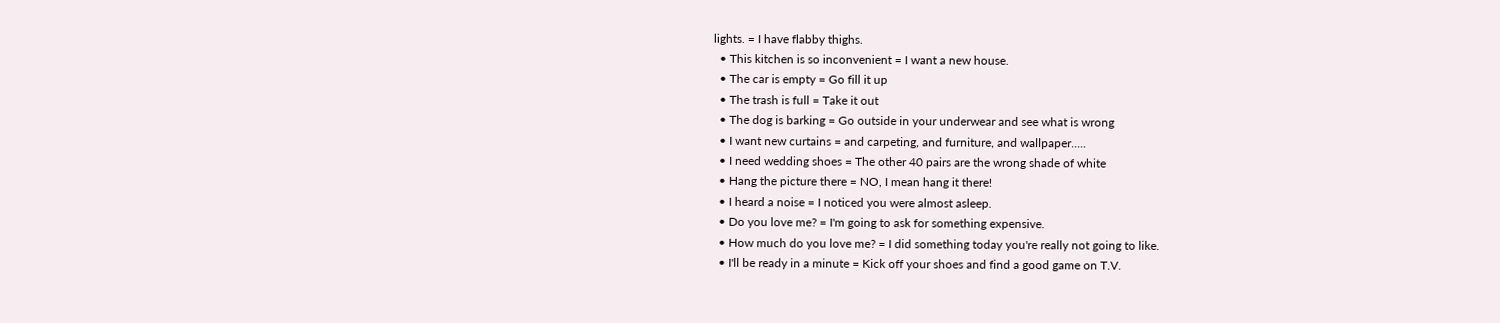lights. = I have flabby thighs.
  • This kitchen is so inconvenient = I want a new house.
  • The car is empty = Go fill it up
  • The trash is full = Take it out
  • The dog is barking = Go outside in your underwear and see what is wrong
  • I want new curtains = and carpeting, and furniture, and wallpaper.....
  • I need wedding shoes = The other 40 pairs are the wrong shade of white
  • Hang the picture there = NO, I mean hang it there!
  • I heard a noise = I noticed you were almost asleep.
  • Do you love me? = I'm going to ask for something expensive.
  • How much do you love me? = I did something today you're really not going to like.
  • I'll be ready in a minute = Kick off your shoes and find a good game on T.V.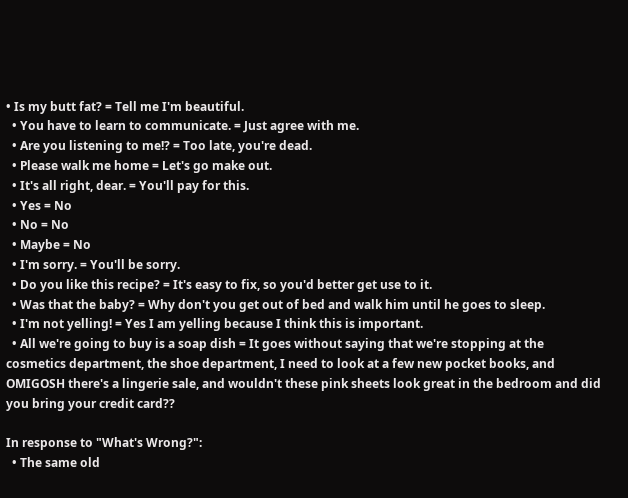• Is my butt fat? = Tell me I'm beautiful.
  • You have to learn to communicate. = Just agree with me.
  • Are you listening to me!? = Too late, you're dead.
  • Please walk me home = Let's go make out.
  • It's all right, dear. = You'll pay for this.
  • Yes = No
  • No = No
  • Maybe = No
  • I'm sorry. = You'll be sorry.
  • Do you like this recipe? = It's easy to fix, so you'd better get use to it.
  • Was that the baby? = Why don't you get out of bed and walk him until he goes to sleep.
  • I'm not yelling! = Yes I am yelling because I think this is important.
  • All we're going to buy is a soap dish = It goes without saying that we're stopping at the cosmetics department, the shoe department, I need to look at a few new pocket books, and OMIGOSH there's a lingerie sale, and wouldn't these pink sheets look great in the bedroom and did you bring your credit card??

In response to "What's Wrong?":
  • The same old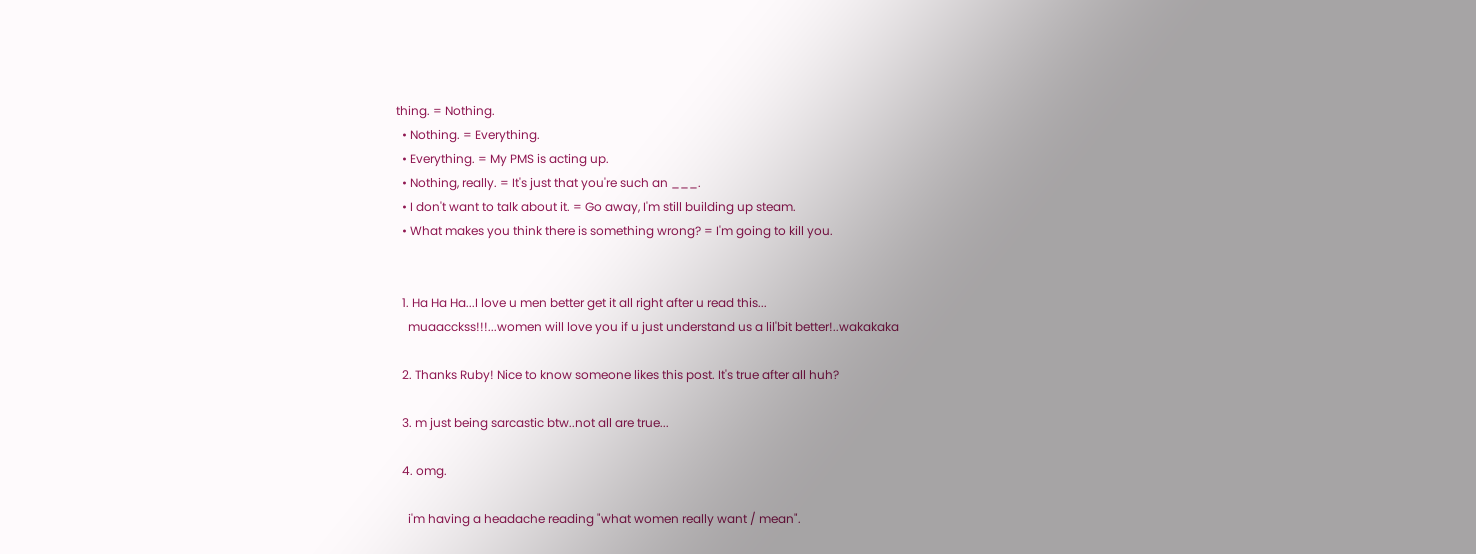thing. = Nothing.
  • Nothing. = Everything.
  • Everything. = My PMS is acting up.
  • Nothing, really. = It's just that you're such an ___.
  • I don't want to talk about it. = Go away, I'm still building up steam.
  • What makes you think there is something wrong? = I'm going to kill you.


  1. Ha Ha Ha...I love u men better get it all right after u read this...
    muaacckss!!!...women will love you if u just understand us a lil'bit better!..wakakaka

  2. Thanks Ruby! Nice to know someone likes this post. It's true after all huh?

  3. m just being sarcastic btw..not all are true...

  4. omg.

    i'm having a headache reading "what women really want / mean".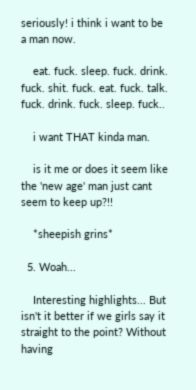seriously! i think i want to be a man now.

    eat. fuck. sleep. fuck. drink. fuck. shit. fuck. eat. fuck. talk. fuck. drink. fuck. sleep. fuck..

    i want THAT kinda man.

    is it me or does it seem like the 'new age' man just cant seem to keep up?!!

    *sheepish grins*

  5. Woah...

    Interesting highlights... But isn't it better if we girls say it straight to the point? Without having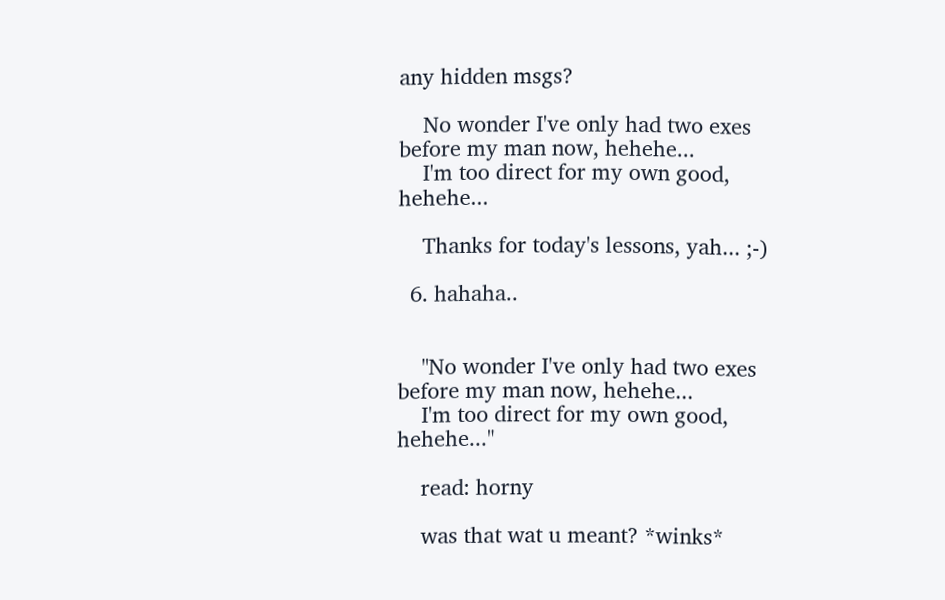any hidden msgs?

    No wonder I've only had two exes before my man now, hehehe...
    I'm too direct for my own good, hehehe...

    Thanks for today's lessons, yah... ;-)

  6. hahaha..


    "No wonder I've only had two exes before my man now, hehehe...
    I'm too direct for my own good, hehehe..."

    read: horny

    was that wat u meant? *winks*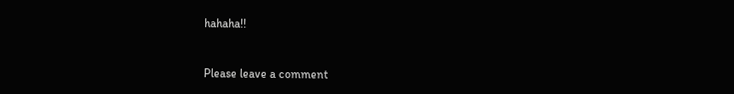hahaha!!


Please leave a comment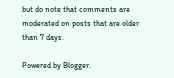but do note that comments are moderated on posts that are older than 7 days.

Powered by Blogger.